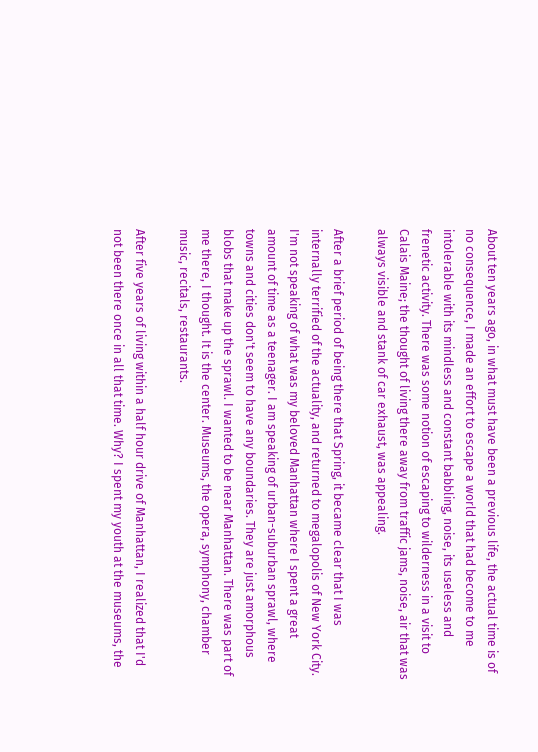About ten years ago, in what must have been a previous life, the actual time is of no consequence, I made an effort to escape a world that had become to me intolerable with its mindless and constant babbling, noise, its useless and frenetic activity. There was some notion of escaping to wilderness in a visit to Calais Maine; the thought of living there away from traffic jams, noise, air that was always visible and stank of car exhaust, was appealing.

After a brief period of being there that Spring, it became clear that I was internally terrified of the actuality, and returned to megalopolis of New York City. I'm not speaking of what was my beloved Manhattan where I spent a great amount of time as a teenager. I am speaking of urban-suburban sprawl, where towns and cities don't seem to have any boundaries. They are just amorphous blobs that make up the sprawl. I wanted to be near Manhattan. There was part of me there, I thought. It is the center. Museums, the opera, symphony, chamber music, recitals, restaurants.

After five years of living within a half hour drive of Manhattan, I realized that I'd not been there once in all that time. Why? I spent my youth at the museums, the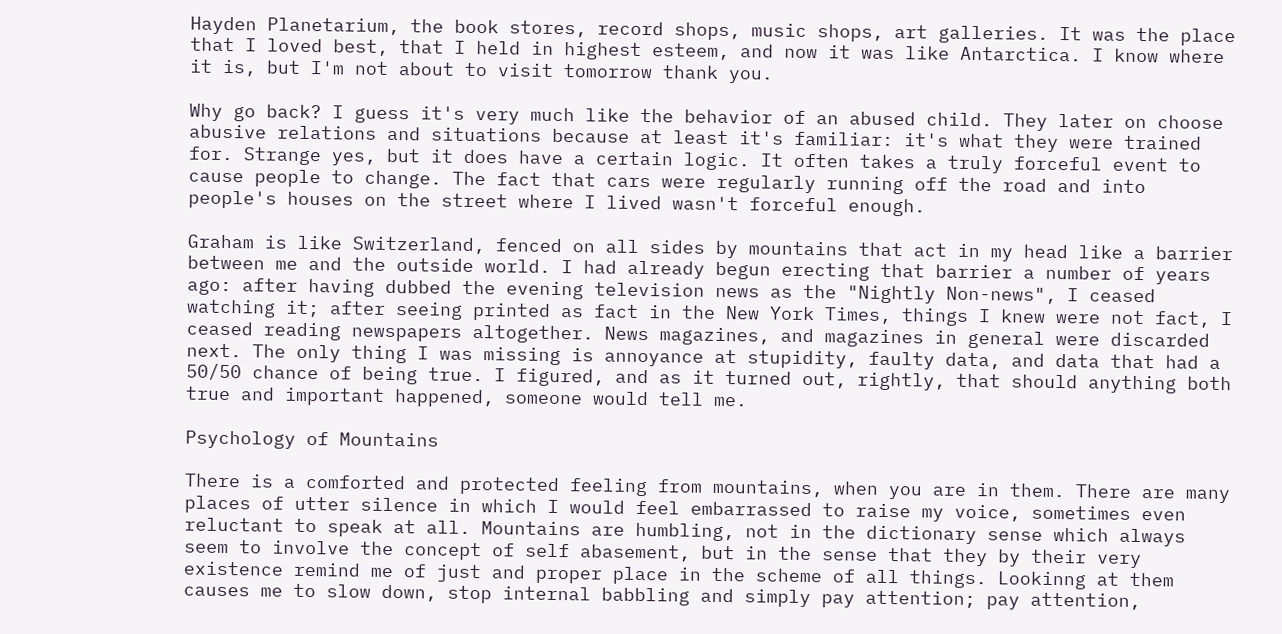Hayden Planetarium, the book stores, record shops, music shops, art galleries. It was the place that I loved best, that I held in highest esteem, and now it was like Antarctica. I know where it is, but I'm not about to visit tomorrow thank you.

Why go back? I guess it's very much like the behavior of an abused child. They later on choose abusive relations and situations because at least it's familiar: it's what they were trained for. Strange yes, but it does have a certain logic. It often takes a truly forceful event to cause people to change. The fact that cars were regularly running off the road and into people's houses on the street where I lived wasn't forceful enough.

Graham is like Switzerland, fenced on all sides by mountains that act in my head like a barrier between me and the outside world. I had already begun erecting that barrier a number of years ago: after having dubbed the evening television news as the "Nightly Non-news", I ceased watching it; after seeing printed as fact in the New York Times, things I knew were not fact, I ceased reading newspapers altogether. News magazines, and magazines in general were discarded next. The only thing I was missing is annoyance at stupidity, faulty data, and data that had a 50/50 chance of being true. I figured, and as it turned out, rightly, that should anything both true and important happened, someone would tell me.

Psychology of Mountains

There is a comforted and protected feeling from mountains, when you are in them. There are many places of utter silence in which I would feel embarrassed to raise my voice, sometimes even reluctant to speak at all. Mountains are humbling, not in the dictionary sense which always seem to involve the concept of self abasement, but in the sense that they by their very existence remind me of just and proper place in the scheme of all things. Lookinng at them causes me to slow down, stop internal babbling and simply pay attention; pay attention,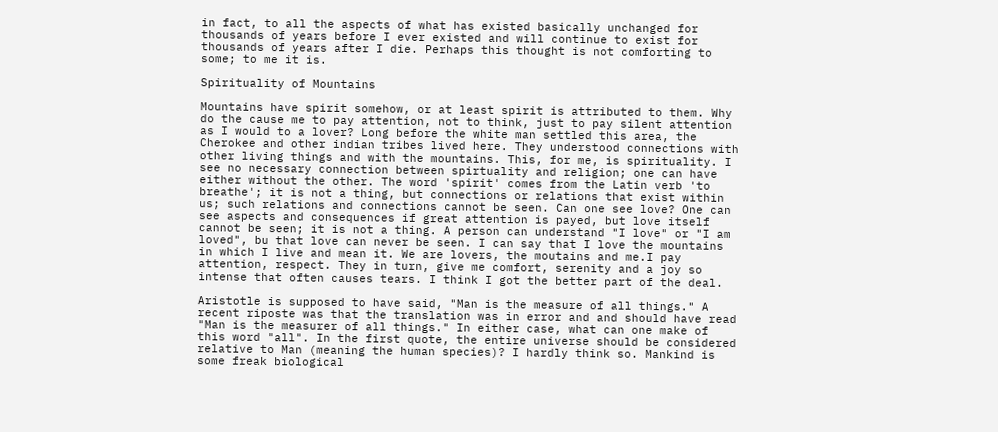in fact, to all the aspects of what has existed basically unchanged for thousands of years before I ever existed and will continue to exist for thousands of years after I die. Perhaps this thought is not comforting to some; to me it is.

Spirituality of Mountains

Mountains have spirit somehow, or at least spirit is attributed to them. Why do the cause me to pay attention, not to think, just to pay silent attention as I would to a lover? Long before the white man settled this area, the Cherokee and other indian tribes lived here. They understood connections with other living things and with the mountains. This, for me, is spirituality. I see no necessary connection between spirtuality and religion; one can have either without the other. The word 'spirit' comes from the Latin verb 'to breathe'; it is not a thing, but connections or relations that exist within us; such relations and connections cannot be seen. Can one see love? One can see aspects and consequences if great attention is payed, but love itself cannot be seen; it is not a thing. A person can understand "I love" or "I am loved", bu that love can never be seen. I can say that I love the mountains in which I live and mean it. We are lovers, the moutains and me.I pay attention, respect. They in turn, give me comfort, serenity and a joy so intense that often causes tears. I think I got the better part of the deal.

Aristotle is supposed to have said, "Man is the measure of all things." A recent riposte was that the translation was in error and and should have read "Man is the measurer of all things." In either case, what can one make of this word "all". In the first quote, the entire universe should be considered relative to Man (meaning the human species)? I hardly think so. Mankind is some freak biological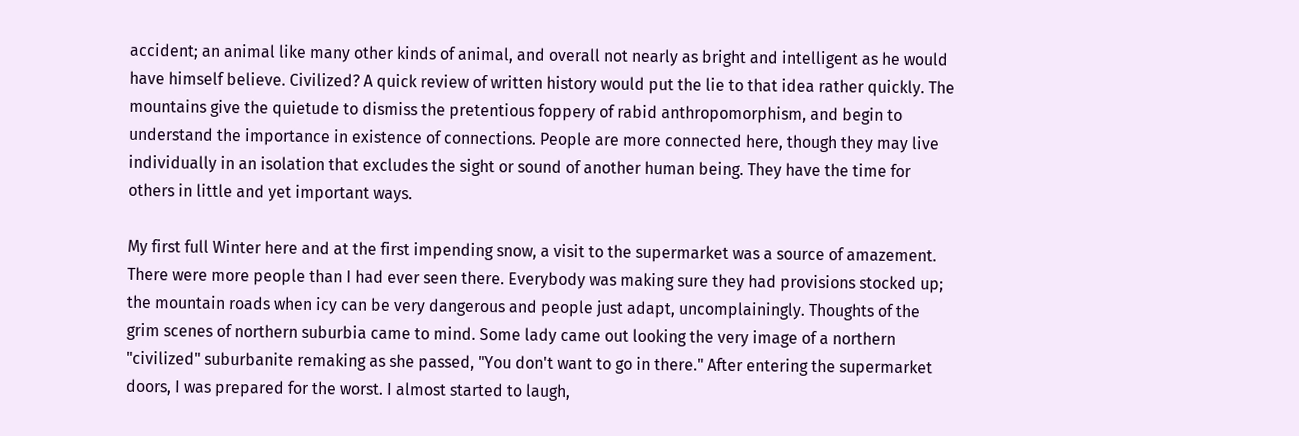accident; an animal like many other kinds of animal, and overall not nearly as bright and intelligent as he would have himself believe. Civilized? A quick review of written history would put the lie to that idea rather quickly. The mountains give the quietude to dismiss the pretentious foppery of rabid anthropomorphism, and begin to understand the importance in existence of connections. People are more connected here, though they may live individually in an isolation that excludes the sight or sound of another human being. They have the time for others in little and yet important ways.

My first full Winter here and at the first impending snow, a visit to the supermarket was a source of amazement. There were more people than I had ever seen there. Everybody was making sure they had provisions stocked up; the mountain roads when icy can be very dangerous and people just adapt, uncomplainingly. Thoughts of the grim scenes of northern suburbia came to mind. Some lady came out looking the very image of a northern "civilized" suburbanite remaking as she passed, "You don't want to go in there." After entering the supermarket doors, I was prepared for the worst. I almost started to laugh,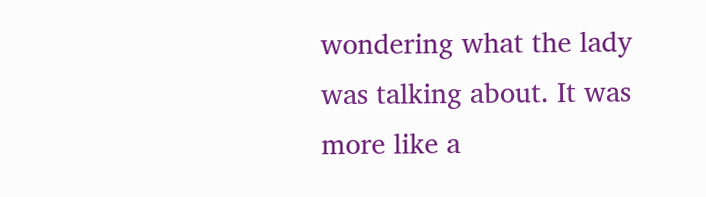wondering what the lady was talking about. It was more like a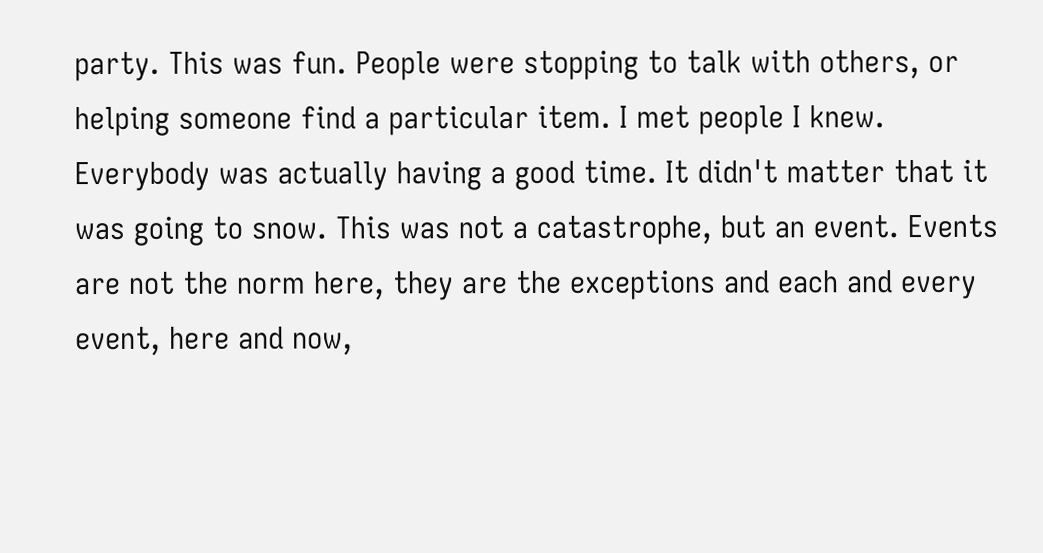party. This was fun. People were stopping to talk with others, or helping someone find a particular item. I met people I knew. Everybody was actually having a good time. It didn't matter that it was going to snow. This was not a catastrophe, but an event. Events are not the norm here, they are the exceptions and each and every event, here and now,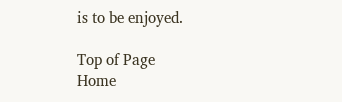is to be enjoyed.

Top of Page
Home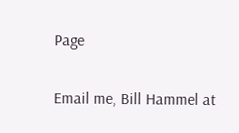Page

Email me, Bill Hammel at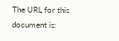The URL for this document is: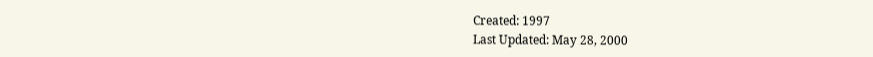Created: 1997
Last Updated: May 28, 2000